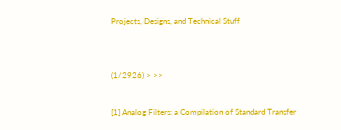Projects, Designs, and Technical Stuff


(1/2926) > >>

[1] Analog Filters: a Compilation of Standard Transfer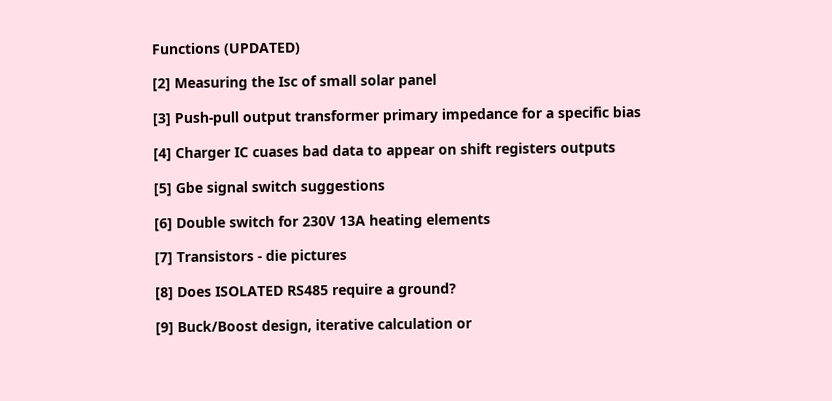Functions (UPDATED)

[2] Measuring the Isc of small solar panel

[3] Push-pull output transformer primary impedance for a specific bias

[4] Charger IC cuases bad data to appear on shift registers outputs

[5] Gbe signal switch suggestions

[6] Double switch for 230V 13A heating elements

[7] Transistors - die pictures

[8] Does ISOLATED RS485 require a ground?

[9] Buck/Boost design, iterative calculation or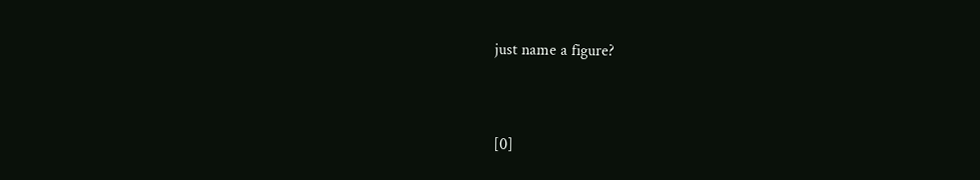just name a figure?


[0]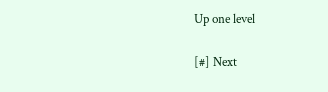Up one level

[#] Next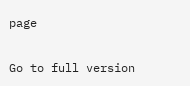page

Go to full version